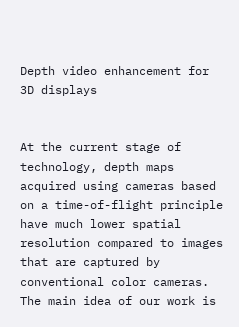Depth video enhancement for 3D displays


At the current stage of technology, depth maps acquired using cameras based on a time-of-flight principle have much lower spatial resolution compared to images that are captured by conventional color cameras. The main idea of our work is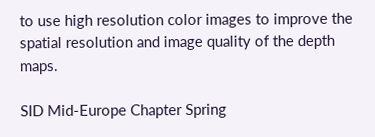to use high resolution color images to improve the spatial resolution and image quality of the depth maps.

SID Mid-Europe Chapter Spring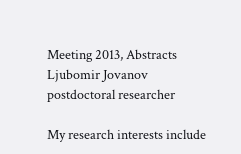Meeting 2013, Abstracts
Ljubomir Jovanov
postdoctoral researcher

My research interests include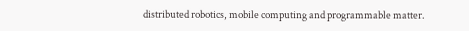distributed robotics, mobile computing and programmable matter.